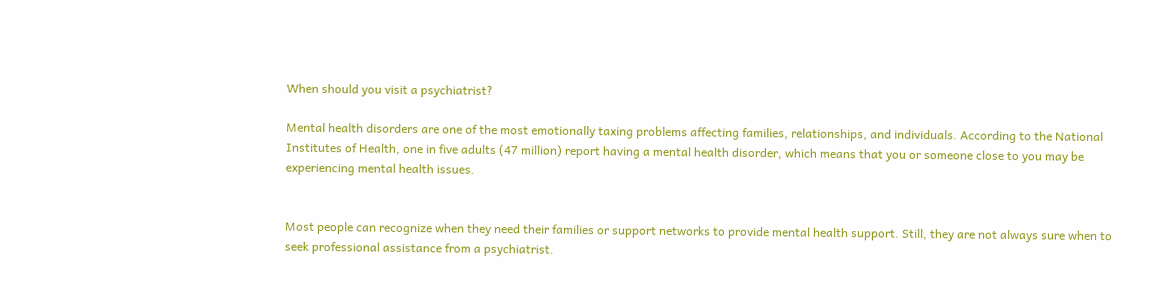When should you visit a psychiatrist?

Mental health disorders are one of the most emotionally taxing problems affecting families, relationships, and individuals. According to the National Institutes of Health, one in five adults (47 million) report having a mental health disorder, which means that you or someone close to you may be experiencing mental health issues.


Most people can recognize when they need their families or support networks to provide mental health support. Still, they are not always sure when to seek professional assistance from a psychiatrist.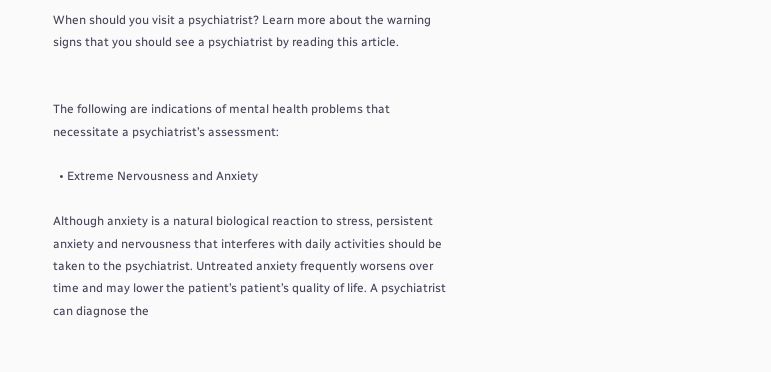When should you visit a psychiatrist? Learn more about the warning signs that you should see a psychiatrist by reading this article.


The following are indications of mental health problems that necessitate a psychiatrist’s assessment:

  • Extreme Nervousness and Anxiety

Although anxiety is a natural biological reaction to stress, persistent anxiety and nervousness that interferes with daily activities should be taken to the psychiatrist. Untreated anxiety frequently worsens over time and may lower the patient’s patient’s quality of life. A psychiatrist can diagnose the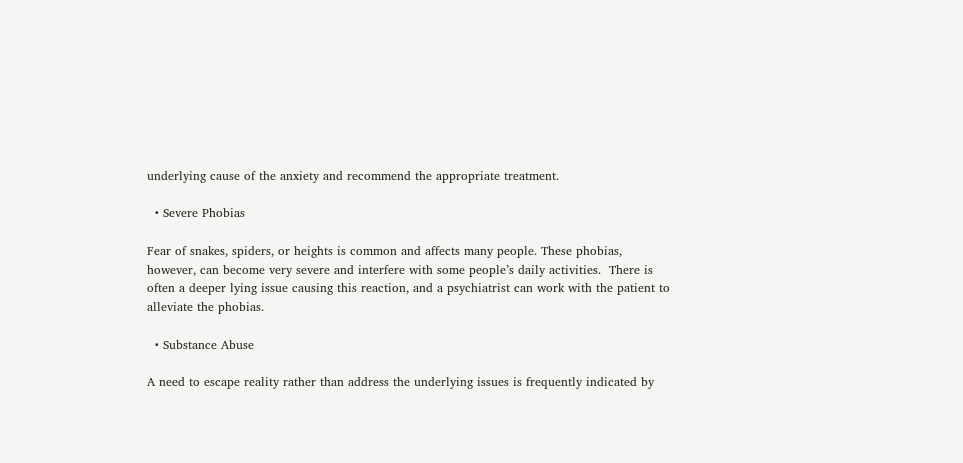underlying cause of the anxiety and recommend the appropriate treatment.

  • Severe Phobias

Fear of snakes, spiders, or heights is common and affects many people. These phobias, however, can become very severe and interfere with some people’s daily activities.  There is often a deeper lying issue causing this reaction, and a psychiatrist can work with the patient to alleviate the phobias.

  • Substance Abuse

A need to escape reality rather than address the underlying issues is frequently indicated by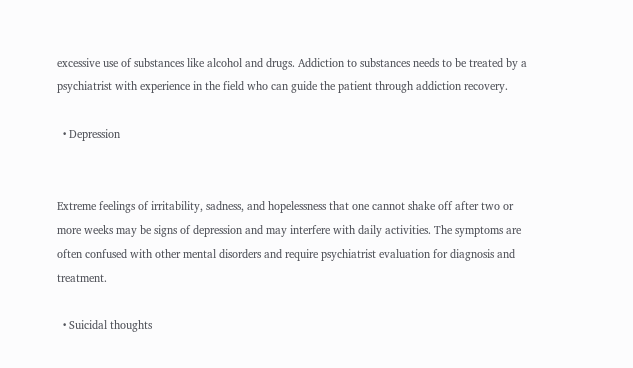excessive use of substances like alcohol and drugs. Addiction to substances needs to be treated by a psychiatrist with experience in the field who can guide the patient through addiction recovery.

  • Depression


Extreme feelings of irritability, sadness, and hopelessness that one cannot shake off after two or more weeks may be signs of depression and may interfere with daily activities. The symptoms are often confused with other mental disorders and require psychiatrist evaluation for diagnosis and treatment.

  • Suicidal thoughts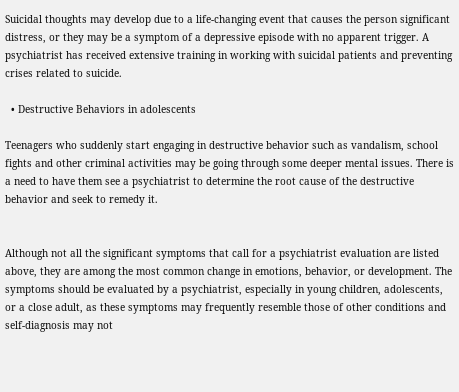Suicidal thoughts may develop due to a life-changing event that causes the person significant distress, or they may be a symptom of a depressive episode with no apparent trigger. A psychiatrist has received extensive training in working with suicidal patients and preventing crises related to suicide.

  • Destructive Behaviors in adolescents

Teenagers who suddenly start engaging in destructive behavior such as vandalism, school fights and other criminal activities may be going through some deeper mental issues. There is a need to have them see a psychiatrist to determine the root cause of the destructive behavior and seek to remedy it.


Although not all the significant symptoms that call for a psychiatrist evaluation are listed above, they are among the most common change in emotions, behavior, or development. The symptoms should be evaluated by a psychiatrist, especially in young children, adolescents, or a close adult, as these symptoms may frequently resemble those of other conditions and self-diagnosis may not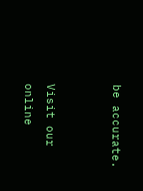be accurate.


Visit our online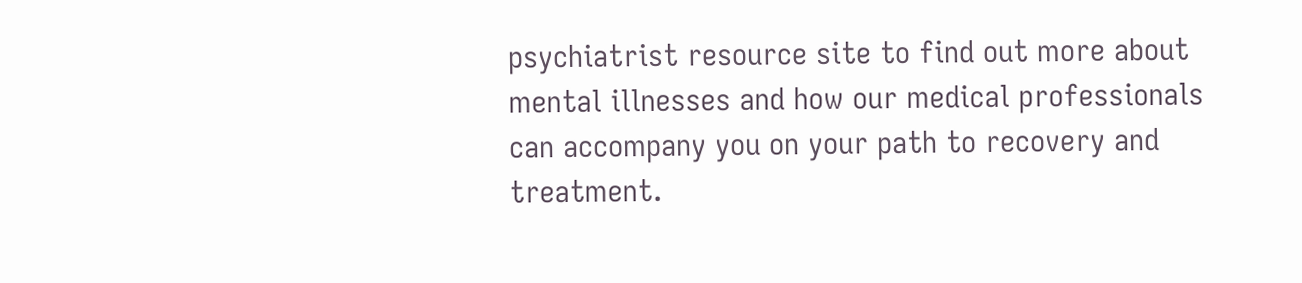psychiatrist resource site to find out more about mental illnesses and how our medical professionals can accompany you on your path to recovery and treatment.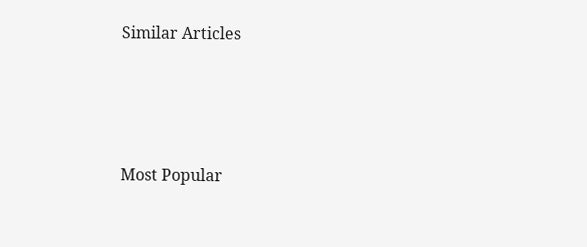Similar Articles




Most Popular